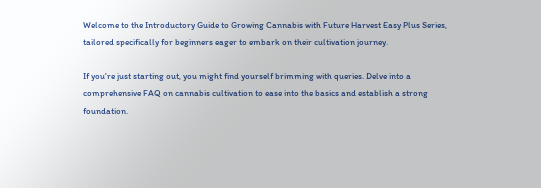Welcome to the Introductory Guide to Growing Cannabis with Future Harvest Easy Plus Series, tailored specifically for beginners eager to embark on their cultivation journey.

If you're just starting out, you might find yourself brimming with queries. Delve into a comprehensive FAQ on cannabis cultivation to ease into the basics and establish a strong foundation.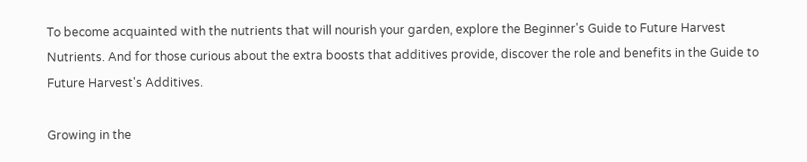To become acquainted with the nutrients that will nourish your garden, explore the Beginner's Guide to Future Harvest Nutrients. And for those curious about the extra boosts that additives provide, discover the role and benefits in the Guide to Future Harvest's Additives.

Growing in the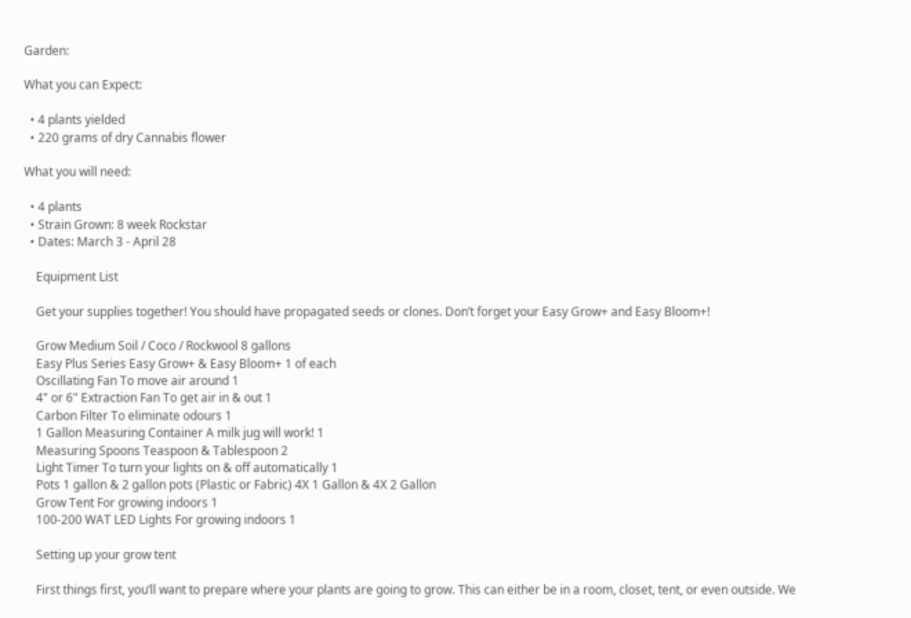Garden:

What you can Expect:

  • 4 plants yielded
  • 220 grams of dry Cannabis flower

What you will need:

  • 4 plants
  • Strain Grown: 8 week Rockstar
  • Dates: March 3 - April 28

    Equipment List

    Get your supplies together! You should have propagated seeds or clones. Don’t forget your Easy Grow+ and Easy Bloom+!

    Grow Medium Soil / Coco / Rockwool 8 gallons
    Easy Plus Series Easy Grow+ & Easy Bloom+ 1 of each
    Oscillating Fan To move air around 1
    4" or 6" Extraction Fan To get air in & out 1
    Carbon Filter To eliminate odours 1
    1 Gallon Measuring Container A milk jug will work! 1
    Measuring Spoons Teaspoon & Tablespoon 2
    Light Timer To turn your lights on & off automatically 1
    Pots 1 gallon & 2 gallon pots (Plastic or Fabric) 4X 1 Gallon & 4X 2 Gallon
    Grow Tent For growing indoors 1
    100-200 WAT LED Lights For growing indoors 1

    Setting up your grow tent

    First things first, you’ll want to prepare where your plants are going to grow. This can either be in a room, closet, tent, or even outside. We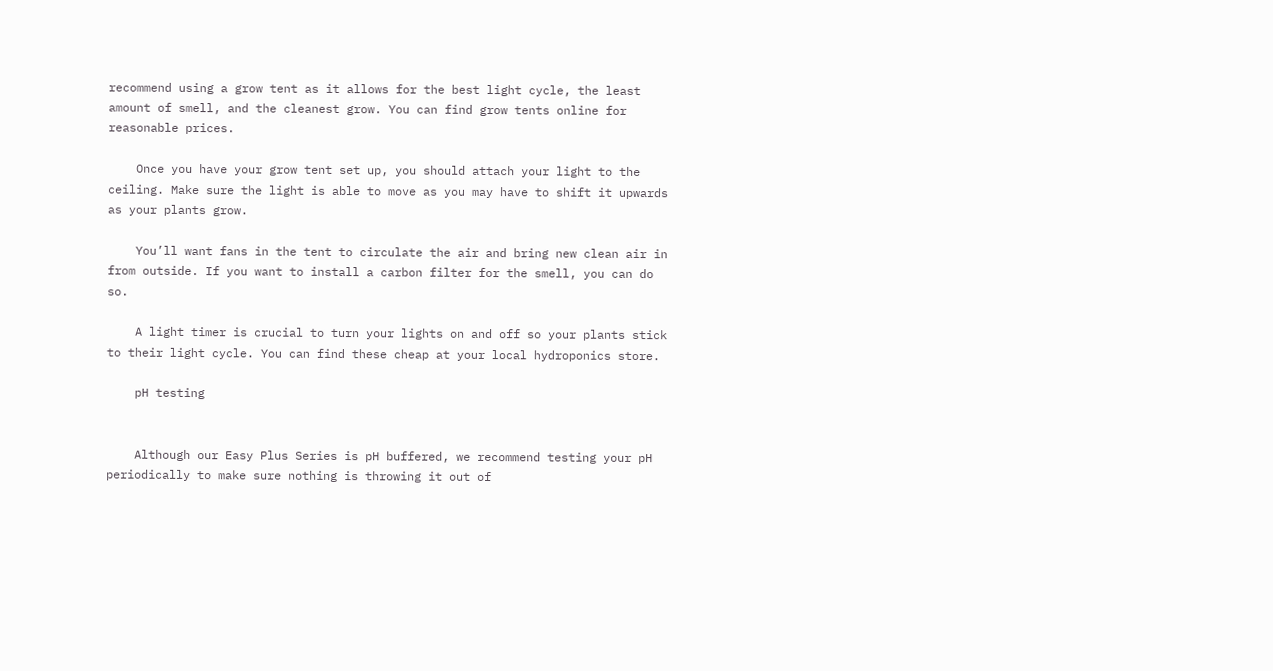recommend using a grow tent as it allows for the best light cycle, the least amount of smell, and the cleanest grow. You can find grow tents online for reasonable prices.

    Once you have your grow tent set up, you should attach your light to the ceiling. Make sure the light is able to move as you may have to shift it upwards as your plants grow.

    You’ll want fans in the tent to circulate the air and bring new clean air in from outside. If you want to install a carbon filter for the smell, you can do so.

    A light timer is crucial to turn your lights on and off so your plants stick to their light cycle. You can find these cheap at your local hydroponics store.

    pH testing


    Although our Easy Plus Series is pH buffered, we recommend testing your pH periodically to make sure nothing is throwing it out of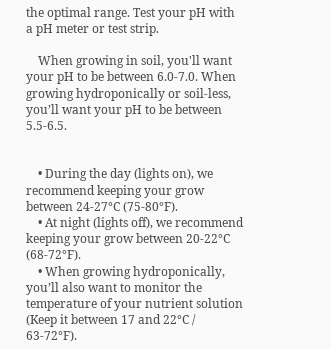the optimal range. Test your pH with a pH meter or test strip.

    When growing in soil, you'll want your pH to be between 6.0-7.0. When growing hydroponically or soil-less, you’ll want your pH to be between 5.5-6.5.


    • During the day (lights on), we recommend keeping your grow between 24-27°C (75-80°F).
    • At night (lights off), we recommend keeping your grow between 20-22°C (68-72°F).
    • When growing hydroponically, you’ll also want to monitor the temperature of your nutrient solution (Keep it between 17 and 22°C / 63-72°F).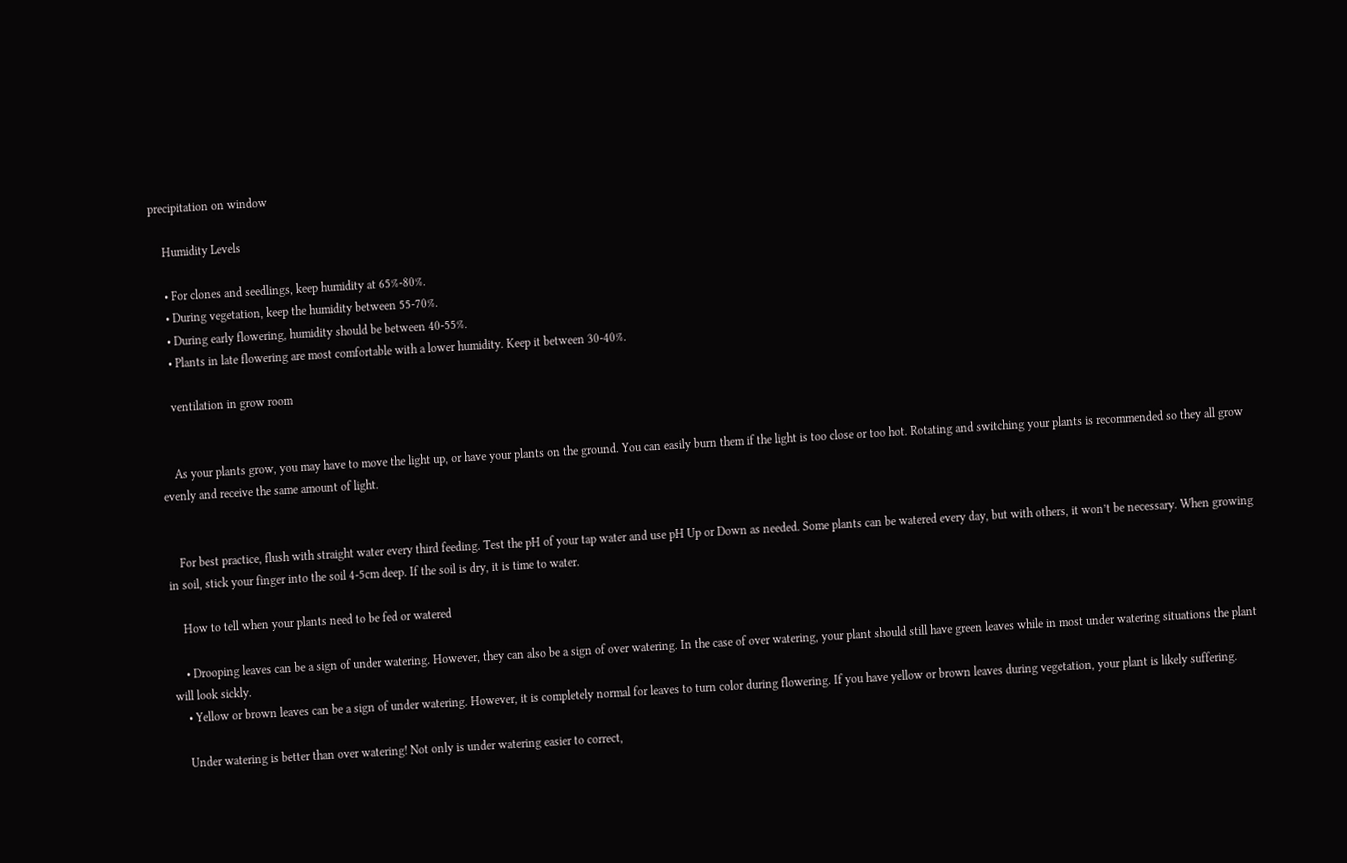precipitation on window

    Humidity Levels

    • For clones and seedlings, keep humidity at 65%-80%.
    • During vegetation, keep the humidity between 55-70%.
    • During early flowering, humidity should be between 40-55%.
    • Plants in late flowering are most comfortable with a lower humidity. Keep it between 30-40%.

    ventilation in grow room


    As your plants grow, you may have to move the light up, or have your plants on the ground. You can easily burn them if the light is too close or too hot. Rotating and switching your plants is recommended so they all grow evenly and receive the same amount of light.


    For best practice, flush with straight water every third feeding. Test the pH of your tap water and use pH Up or Down as needed. Some plants can be watered every day, but with others, it won’t be necessary. When growing in soil, stick your finger into the soil 4-5cm deep. If the soil is dry, it is time to water.

    How to tell when your plants need to be fed or watered

    • Drooping leaves can be a sign of under watering. However, they can also be a sign of over watering. In the case of over watering, your plant should still have green leaves while in most under watering situations the plant will look sickly.
    • Yellow or brown leaves can be a sign of under watering. However, it is completely normal for leaves to turn color during flowering. If you have yellow or brown leaves during vegetation, your plant is likely suffering.

    Under watering is better than over watering! Not only is under watering easier to correct,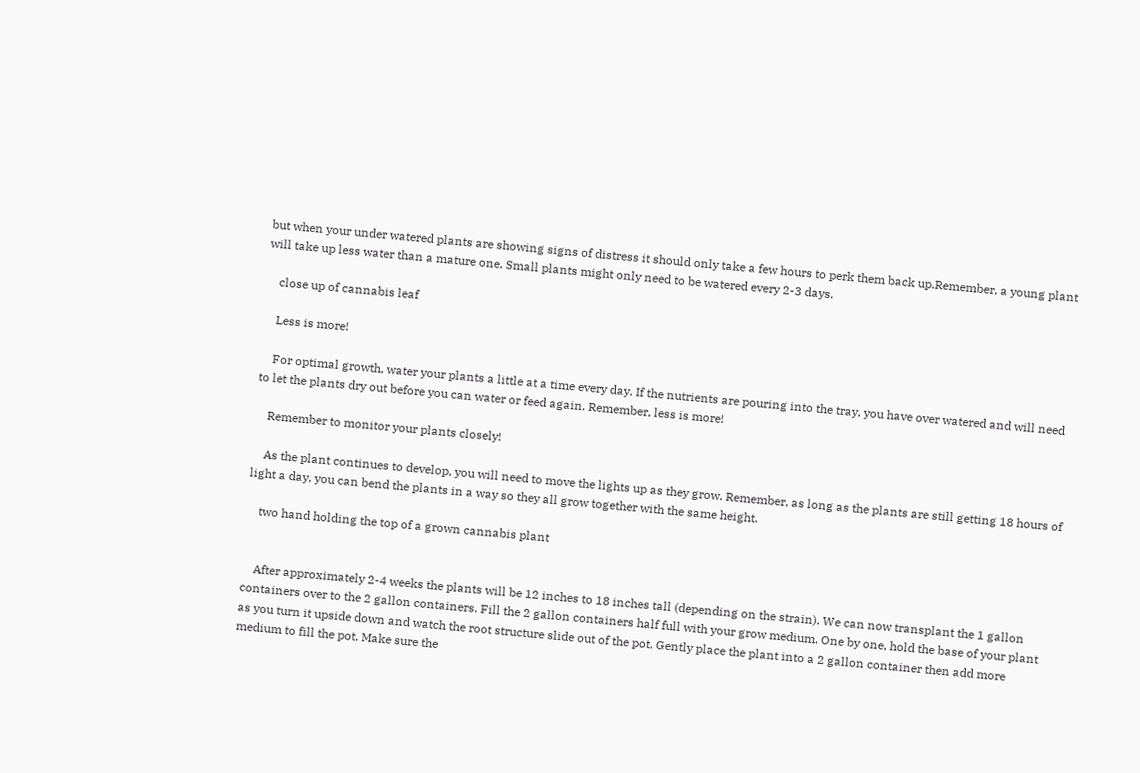but when your under watered plants are showing signs of distress it should only take a few hours to perk them back up.Remember, a young plant will take up less water than a mature one. Small plants might only need to be watered every 2-3 days.

    close up of cannabis leaf

    Less is more!

    For optimal growth, water your plants a little at a time every day. If the nutrients are pouring into the tray, you have over watered and will need to let the plants dry out before you can water or feed again. Remember, less is more!

    Remember to monitor your plants closely!

    As the plant continues to develop, you will need to move the lights up as they grow. Remember, as long as the plants are still getting 18 hours of light a day, you can bend the plants in a way so they all grow together with the same height.

    two hand holding the top of a grown cannabis plant


    After approximately 2-4 weeks the plants will be 12 inches to 18 inches tall (depending on the strain). We can now transplant the 1 gallon containers over to the 2 gallon containers. Fill the 2 gallon containers half full with your grow medium. One by one, hold the base of your plant as you turn it upside down and watch the root structure slide out of the pot. Gently place the plant into a 2 gallon container then add more medium to fill the pot. Make sure the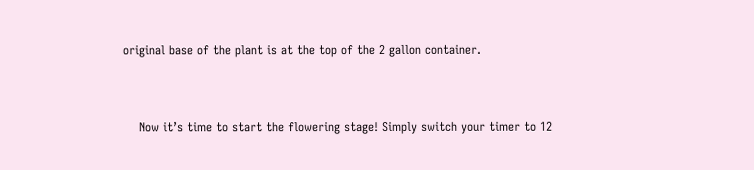original base of the plant is at the top of the 2 gallon container.


    Now it’s time to start the flowering stage! Simply switch your timer to 12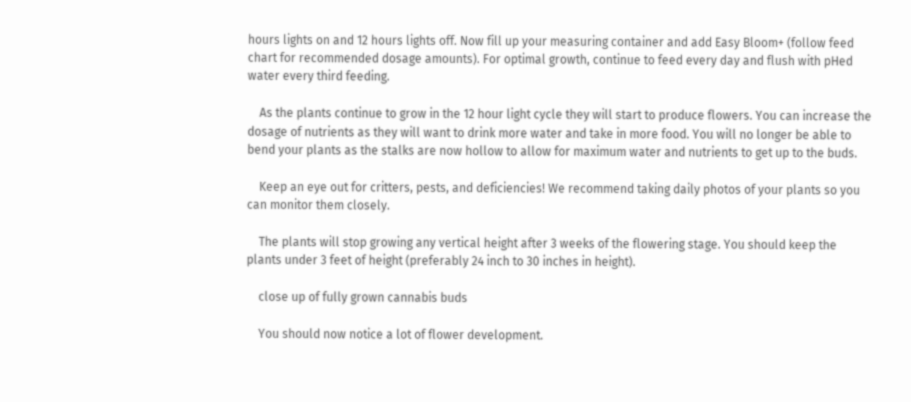hours lights on and 12 hours lights off. Now fill up your measuring container and add Easy Bloom+ (follow feed chart for recommended dosage amounts). For optimal growth, continue to feed every day and flush with pHed water every third feeding.

    As the plants continue to grow in the 12 hour light cycle they will start to produce flowers. You can increase the dosage of nutrients as they will want to drink more water and take in more food. You will no longer be able to bend your plants as the stalks are now hollow to allow for maximum water and nutrients to get up to the buds.

    Keep an eye out for critters, pests, and deficiencies! We recommend taking daily photos of your plants so you can monitor them closely.

    The plants will stop growing any vertical height after 3 weeks of the flowering stage. You should keep the plants under 3 feet of height (preferably 24 inch to 30 inches in height).

    close up of fully grown cannabis buds

    You should now notice a lot of flower development.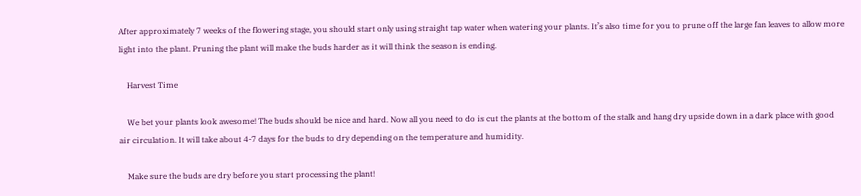After approximately 7 weeks of the flowering stage, you should start only using straight tap water when watering your plants. It’s also time for you to prune off the large fan leaves to allow more light into the plant. Pruning the plant will make the buds harder as it will think the season is ending.

    Harvest Time

    We bet your plants look awesome! The buds should be nice and hard. Now all you need to do is cut the plants at the bottom of the stalk and hang dry upside down in a dark place with good air circulation. It will take about 4-7 days for the buds to dry depending on the temperature and humidity.

    Make sure the buds are dry before you start processing the plant!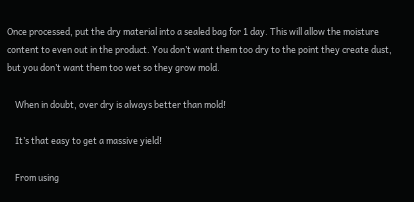Once processed, put the dry material into a sealed bag for 1 day. This will allow the moisture content to even out in the product. You don’t want them too dry to the point they create dust, but you don’t want them too wet so they grow mold.

    When in doubt, over dry is always better than mold!

    It’s that easy to get a massive yield!

    From using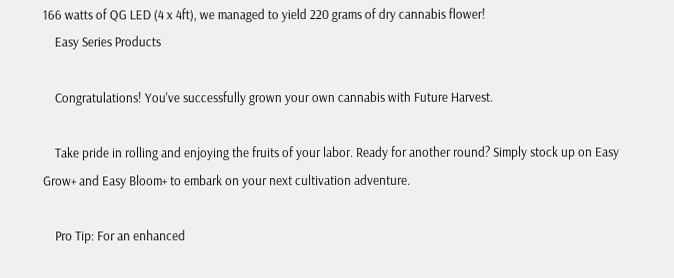166 watts of QG LED (4 x 4ft), we managed to yield 220 grams of dry cannabis flower!
    Easy Series Products

    Congratulations! You've successfully grown your own cannabis with Future Harvest.

    Take pride in rolling and enjoying the fruits of your labor. Ready for another round? Simply stock up on Easy Grow+ and Easy Bloom+ to embark on your next cultivation adventure.

    Pro Tip: For an enhanced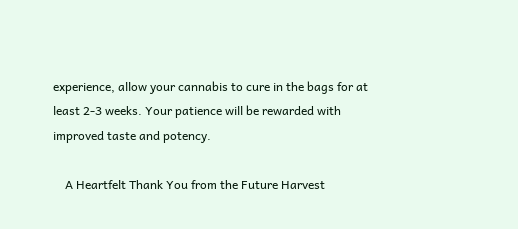experience, allow your cannabis to cure in the bags for at least 2-3 weeks. Your patience will be rewarded with improved taste and potency.

    A Heartfelt Thank You from the Future Harvest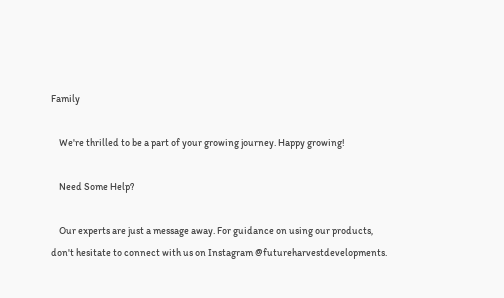Family

    We're thrilled to be a part of your growing journey. Happy growing!

    Need Some Help?

    Our experts are just a message away. For guidance on using our products, don't hesitate to connect with us on Instagram @futureharvestdevelopments.